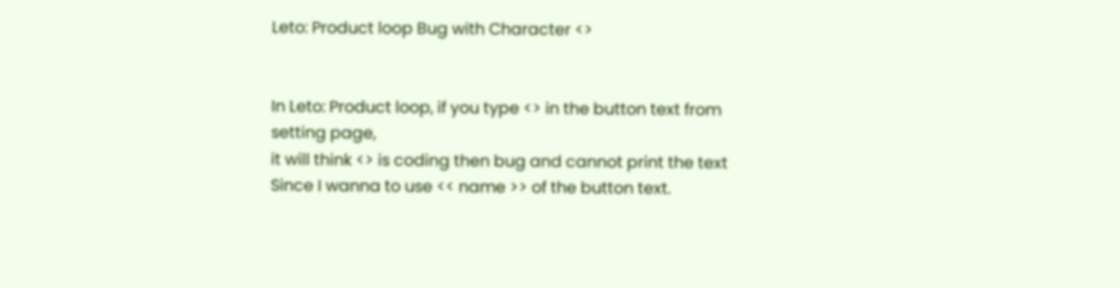Leto: Product loop Bug with Character <>


In Leto: Product loop, if you type <> in the button text from setting page,
it will think <> is coding then bug and cannot print the text
Since I wanna to use << name >> of the button text.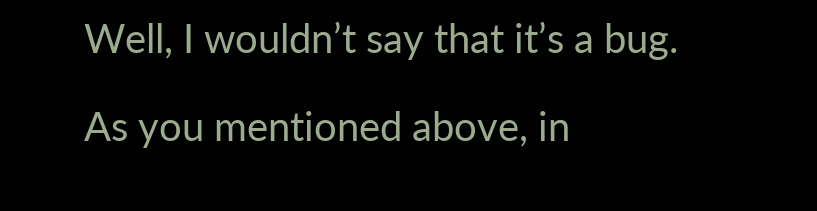Well, I wouldn’t say that it’s a bug.

As you mentioned above, in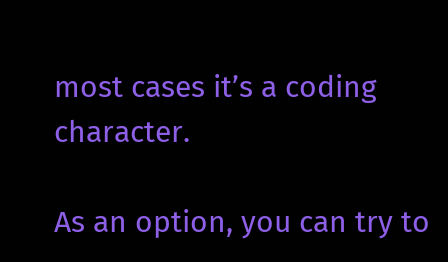most cases it’s a coding character.

As an option, you can try to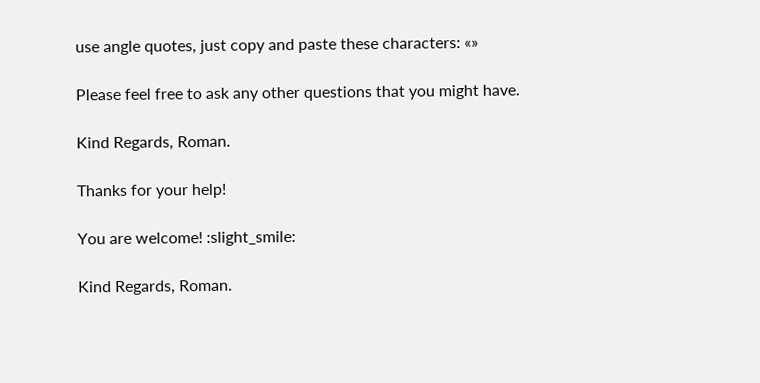use angle quotes, just copy and paste these characters: «»

Please feel free to ask any other questions that you might have.

Kind Regards, Roman.

Thanks for your help!

You are welcome! :slight_smile:

Kind Regards, Roman.